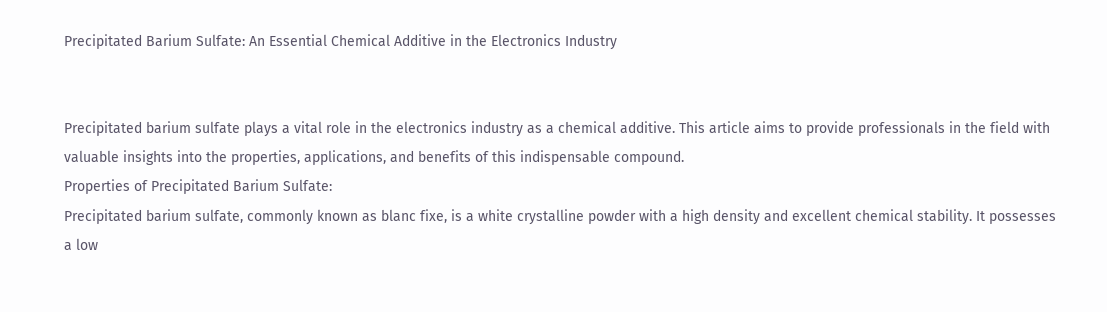Precipitated Barium Sulfate: An Essential Chemical Additive in the Electronics Industry


Precipitated barium sulfate plays a vital role in the electronics industry as a chemical additive. This article aims to provide professionals in the field with valuable insights into the properties, applications, and benefits of this indispensable compound.
Properties of Precipitated Barium Sulfate:
Precipitated barium sulfate, commonly known as blanc fixe, is a white crystalline powder with a high density and excellent chemical stability. It possesses a low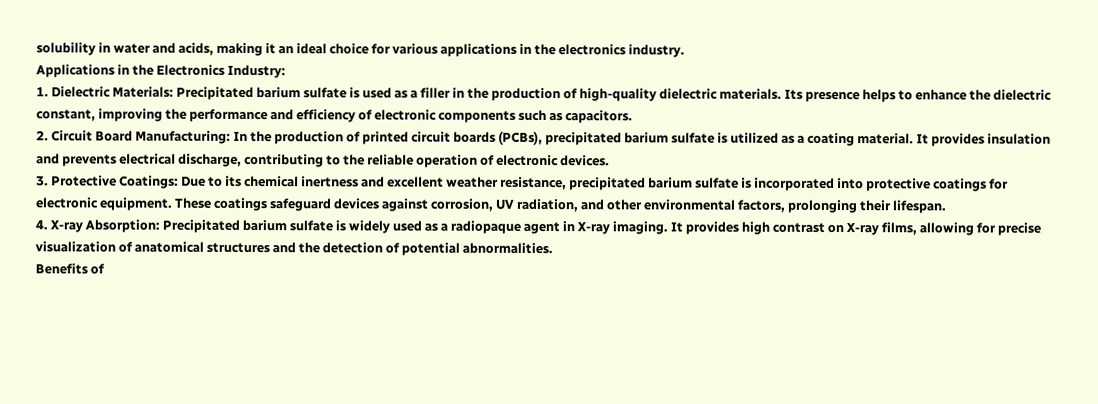solubility in water and acids, making it an ideal choice for various applications in the electronics industry.
Applications in the Electronics Industry:
1. Dielectric Materials: Precipitated barium sulfate is used as a filler in the production of high-quality dielectric materials. Its presence helps to enhance the dielectric constant, improving the performance and efficiency of electronic components such as capacitors.
2. Circuit Board Manufacturing: In the production of printed circuit boards (PCBs), precipitated barium sulfate is utilized as a coating material. It provides insulation and prevents electrical discharge, contributing to the reliable operation of electronic devices.
3. Protective Coatings: Due to its chemical inertness and excellent weather resistance, precipitated barium sulfate is incorporated into protective coatings for electronic equipment. These coatings safeguard devices against corrosion, UV radiation, and other environmental factors, prolonging their lifespan.
4. X-ray Absorption: Precipitated barium sulfate is widely used as a radiopaque agent in X-ray imaging. It provides high contrast on X-ray films, allowing for precise visualization of anatomical structures and the detection of potential abnormalities.
Benefits of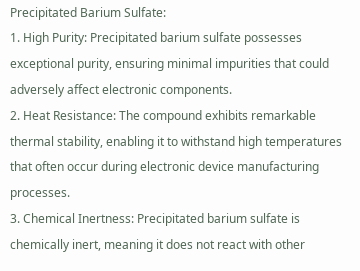Precipitated Barium Sulfate:
1. High Purity: Precipitated barium sulfate possesses exceptional purity, ensuring minimal impurities that could adversely affect electronic components.
2. Heat Resistance: The compound exhibits remarkable thermal stability, enabling it to withstand high temperatures that often occur during electronic device manufacturing processes.
3. Chemical Inertness: Precipitated barium sulfate is chemically inert, meaning it does not react with other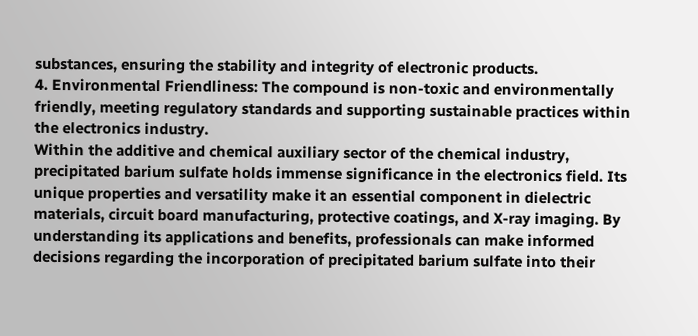substances, ensuring the stability and integrity of electronic products.
4. Environmental Friendliness: The compound is non-toxic and environmentally friendly, meeting regulatory standards and supporting sustainable practices within the electronics industry.
Within the additive and chemical auxiliary sector of the chemical industry, precipitated barium sulfate holds immense significance in the electronics field. Its unique properties and versatility make it an essential component in dielectric materials, circuit board manufacturing, protective coatings, and X-ray imaging. By understanding its applications and benefits, professionals can make informed decisions regarding the incorporation of precipitated barium sulfate into their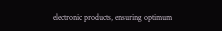electronic products, ensuring optimum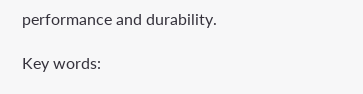performance and durability.

Key words: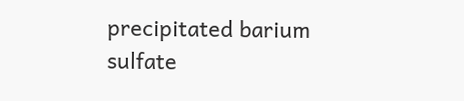precipitated barium sulfate